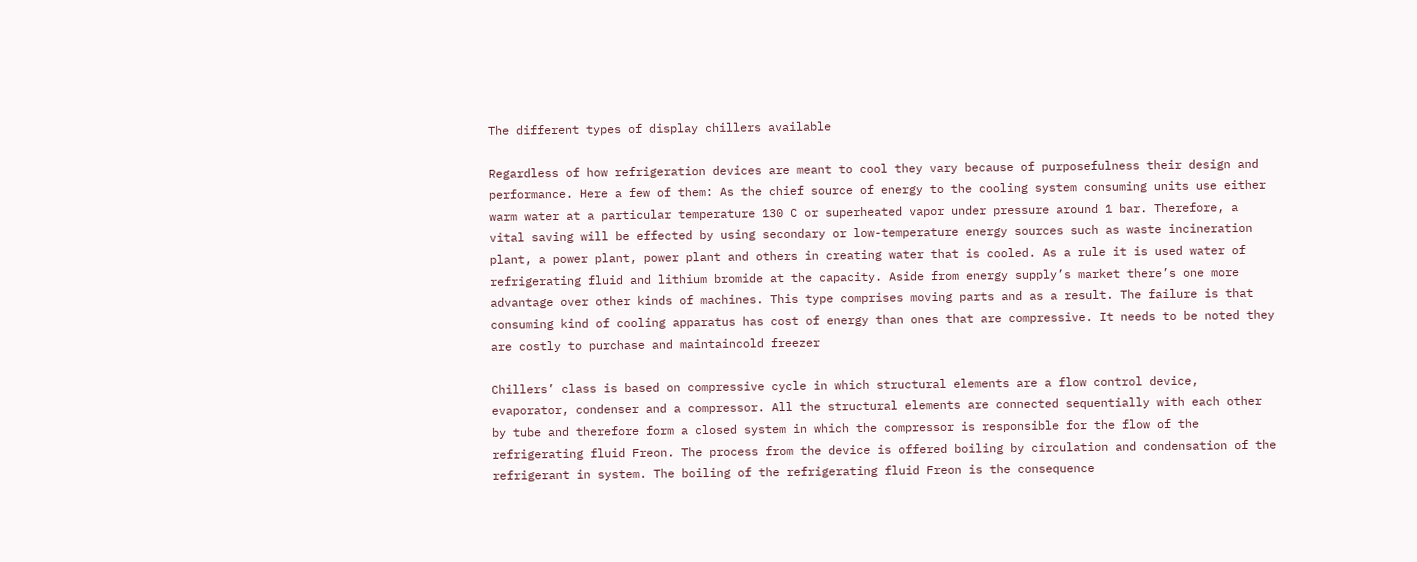The different types of display chillers available

Regardless of how refrigeration devices are meant to cool they vary because of purposefulness their design and performance. Here a few of them: As the chief source of energy to the cooling system consuming units use either warm water at a particular temperature 130 C or superheated vapor under pressure around 1 bar. Therefore, a vital saving will be effected by using secondary or low-temperature energy sources such as waste incineration plant, a power plant, power plant and others in creating water that is cooled. As a rule it is used water of refrigerating fluid and lithium bromide at the capacity. Aside from energy supply’s market there’s one more advantage over other kinds of machines. This type comprises moving parts and as a result. The failure is that consuming kind of cooling apparatus has cost of energy than ones that are compressive. It needs to be noted they are costly to purchase and maintaincold freezer

Chillers’ class is based on compressive cycle in which structural elements are a flow control device, evaporator, condenser and a compressor. All the structural elements are connected sequentially with each other by tube and therefore form a closed system in which the compressor is responsible for the flow of the refrigerating fluid Freon. The process from the device is offered boiling by circulation and condensation of the refrigerant in system. The boiling of the refrigerating fluid Freon is the consequence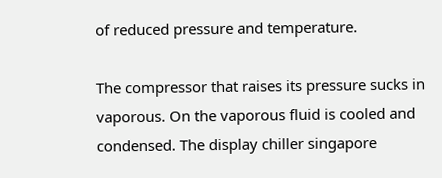of reduced pressure and temperature.

The compressor that raises its pressure sucks in vaporous. On the vaporous fluid is cooled and condensed. The display chiller singapore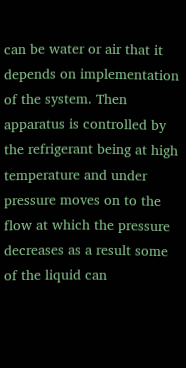can be water or air that it depends on implementation of the system. Then apparatus is controlled by the refrigerant being at high temperature and under pressure moves on to the flow at which the pressure decreases as a result some of the liquid can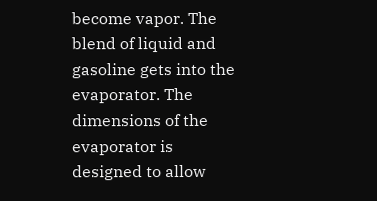become vapor. The blend of liquid and gasoline gets into the evaporator. The dimensions of the evaporator is designed to allow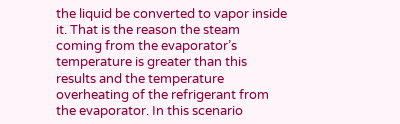the liquid be converted to vapor inside it. That is the reason the steam coming from the evaporator’s temperature is greater than this results and the temperature overheating of the refrigerant from the evaporator. In this scenario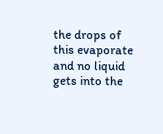the drops of this evaporate and no liquid gets into the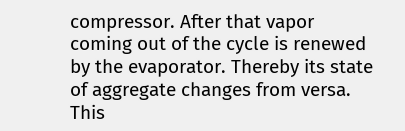compressor. After that vapor coming out of the cycle is renewed by the evaporator. Thereby its state of aggregate changes from versa. This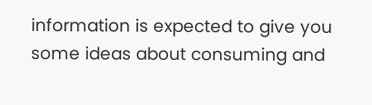information is expected to give you some ideas about consuming and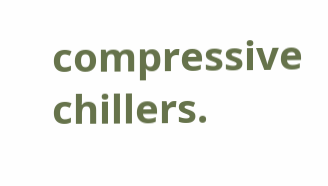compressive chillers.